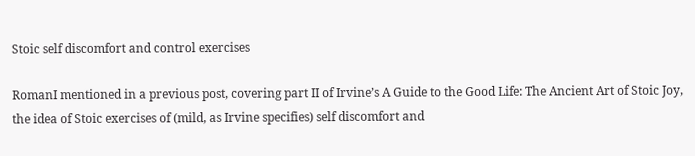Stoic self discomfort and control exercises

RomanI mentioned in a previous post, covering part II of Irvine’s A Guide to the Good Life: The Ancient Art of Stoic Joy, the idea of Stoic exercises of (mild, as Irvine specifies) self discomfort and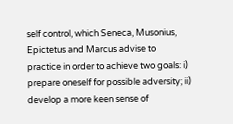self control, which Seneca, Musonius, Epictetus and Marcus advise to practice in order to achieve two goals: i) prepare oneself for possible adversity; ii) develop a more keen sense of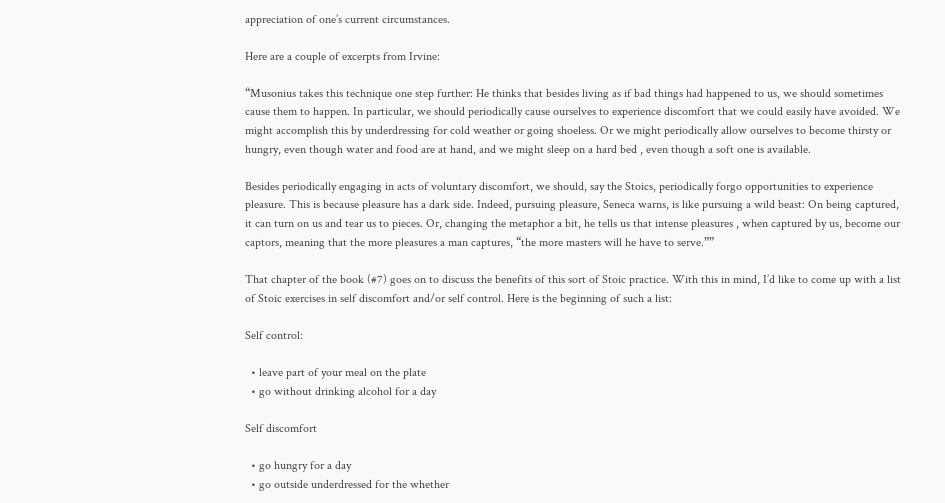appreciation of one’s current circumstances.

Here are a couple of excerpts from Irvine:

“Musonius takes this technique one step further: He thinks that besides living as if bad things had happened to us, we should sometimes cause them to happen. In particular, we should periodically cause ourselves to experience discomfort that we could easily have avoided. We might accomplish this by underdressing for cold weather or going shoeless. Or we might periodically allow ourselves to become thirsty or hungry, even though water and food are at hand, and we might sleep on a hard bed , even though a soft one is available.

Besides periodically engaging in acts of voluntary discomfort, we should, say the Stoics, periodically forgo opportunities to experience pleasure. This is because pleasure has a dark side. Indeed, pursuing pleasure, Seneca warns, is like pursuing a wild beast: On being captured, it can turn on us and tear us to pieces. Or, changing the metaphor a bit, he tells us that intense pleasures , when captured by us, become our captors, meaning that the more pleasures a man captures, “the more masters will he have to serve.””

That chapter of the book (#7) goes on to discuss the benefits of this sort of Stoic practice. With this in mind, I’d like to come up with a list of Stoic exercises in self discomfort and/or self control. Here is the beginning of such a list:

Self control:

  • leave part of your meal on the plate
  • go without drinking alcohol for a day

Self discomfort

  • go hungry for a day
  • go outside underdressed for the whether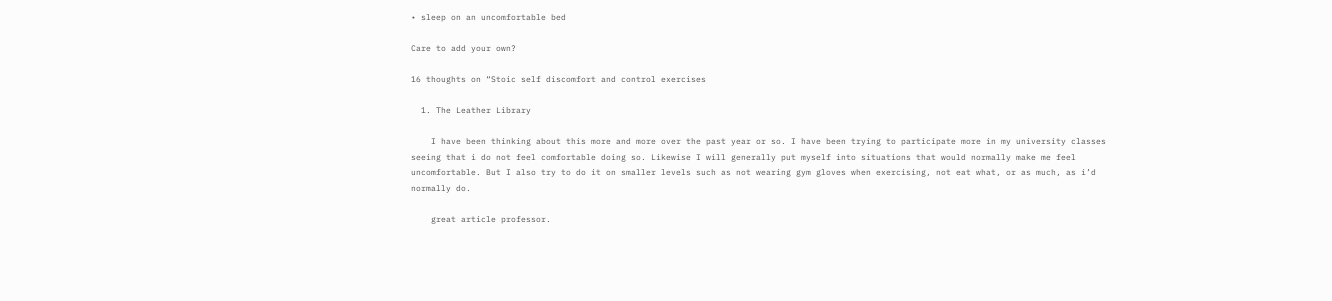• sleep on an uncomfortable bed

Care to add your own?

16 thoughts on “Stoic self discomfort and control exercises

  1. The Leather Library

    I have been thinking about this more and more over the past year or so. I have been trying to participate more in my university classes seeing that i do not feel comfortable doing so. Likewise I will generally put myself into situations that would normally make me feel uncomfortable. But I also try to do it on smaller levels such as not wearing gym gloves when exercising, not eat what, or as much, as i’d normally do.

    great article professor.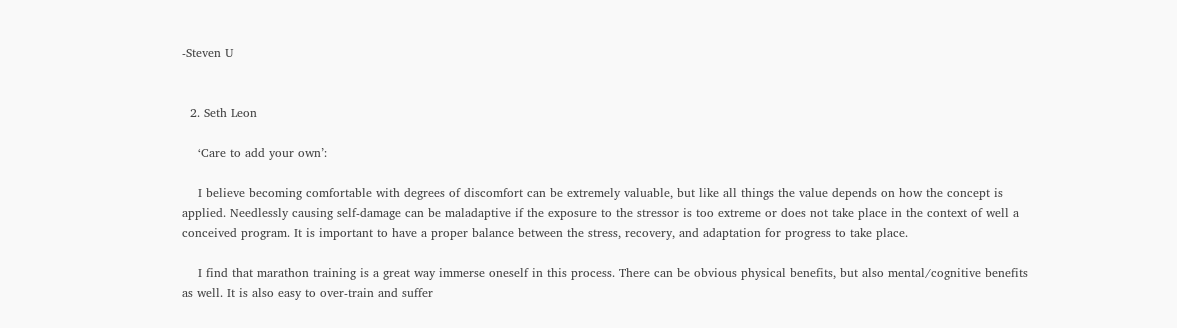-Steven U


  2. Seth Leon

    ‘Care to add your own’:

    I believe becoming comfortable with degrees of discomfort can be extremely valuable, but like all things the value depends on how the concept is applied. Needlessly causing self-damage can be maladaptive if the exposure to the stressor is too extreme or does not take place in the context of well a conceived program. It is important to have a proper balance between the stress, recovery, and adaptation for progress to take place.

    I find that marathon training is a great way immerse oneself in this process. There can be obvious physical benefits, but also mental/cognitive benefits as well. It is also easy to over-train and suffer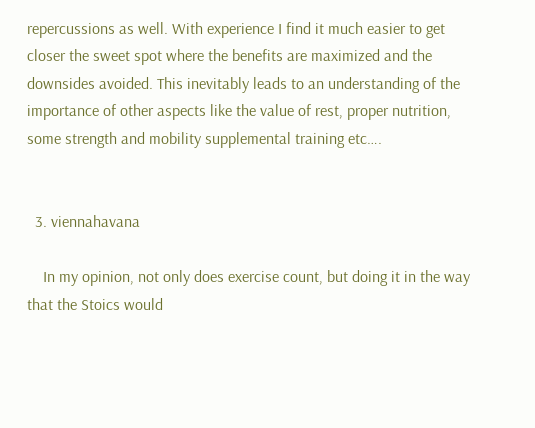repercussions as well. With experience I find it much easier to get closer the sweet spot where the benefits are maximized and the downsides avoided. This inevitably leads to an understanding of the importance of other aspects like the value of rest, proper nutrition, some strength and mobility supplemental training etc….


  3. viennahavana

    In my opinion, not only does exercise count, but doing it in the way that the Stoics would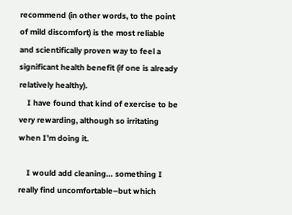recommend (in other words, to the point of mild discomfort) is the most reliable and scientifically proven way to feel a significant health benefit (if one is already relatively healthy).
    I have found that kind of exercise to be very rewarding, although so irritating when I’m doing it.

    I would add cleaning… something I really find uncomfortable–but which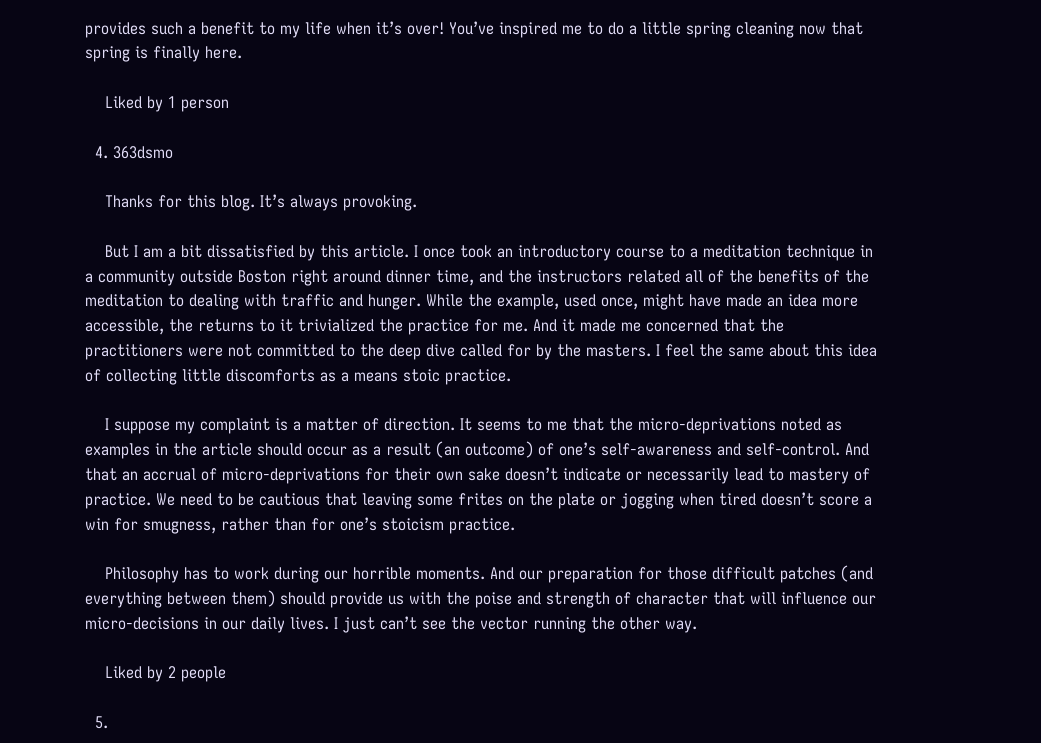provides such a benefit to my life when it’s over! You’ve inspired me to do a little spring cleaning now that spring is finally here.

    Liked by 1 person

  4. 363dsmo

    Thanks for this blog. It’s always provoking.

    But I am a bit dissatisfied by this article. I once took an introductory course to a meditation technique in a community outside Boston right around dinner time, and the instructors related all of the benefits of the meditation to dealing with traffic and hunger. While the example, used once, might have made an idea more accessible, the returns to it trivialized the practice for me. And it made me concerned that the practitioners were not committed to the deep dive called for by the masters. I feel the same about this idea of collecting little discomforts as a means stoic practice.

    I suppose my complaint is a matter of direction. It seems to me that the micro-deprivations noted as examples in the article should occur as a result (an outcome) of one’s self-awareness and self-control. And that an accrual of micro-deprivations for their own sake doesn’t indicate or necessarily lead to mastery of practice. We need to be cautious that leaving some frites on the plate or jogging when tired doesn’t score a win for smugness, rather than for one’s stoicism practice.

    Philosophy has to work during our horrible moments. And our preparation for those difficult patches (and everything between them) should provide us with the poise and strength of character that will influence our micro-decisions in our daily lives. I just can’t see the vector running the other way.

    Liked by 2 people

  5.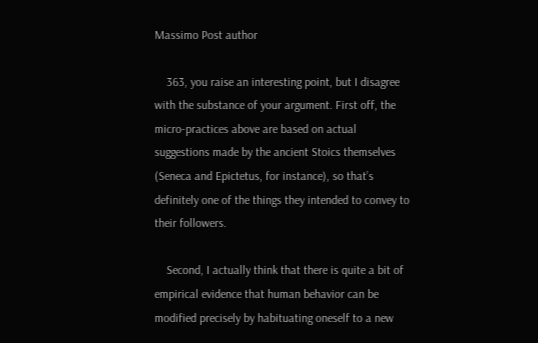Massimo Post author

    363, you raise an interesting point, but I disagree with the substance of your argument. First off, the micro-practices above are based on actual suggestions made by the ancient Stoics themselves (Seneca and Epictetus, for instance), so that’s definitely one of the things they intended to convey to their followers.

    Second, I actually think that there is quite a bit of empirical evidence that human behavior can be modified precisely by habituating oneself to a new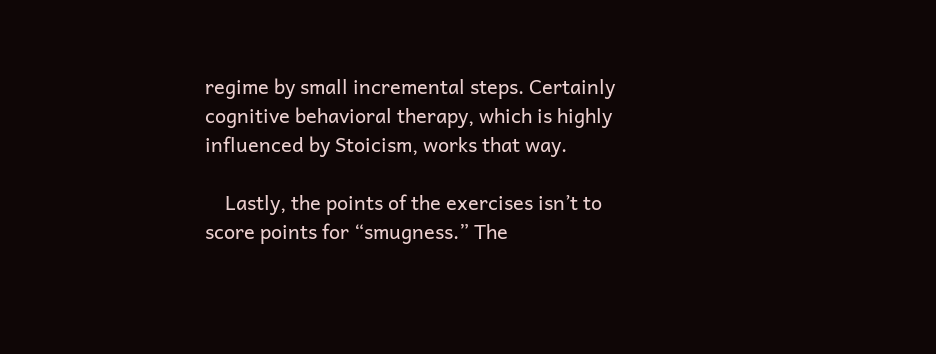regime by small incremental steps. Certainly cognitive behavioral therapy, which is highly influenced by Stoicism, works that way.

    Lastly, the points of the exercises isn’t to score points for “smugness.” The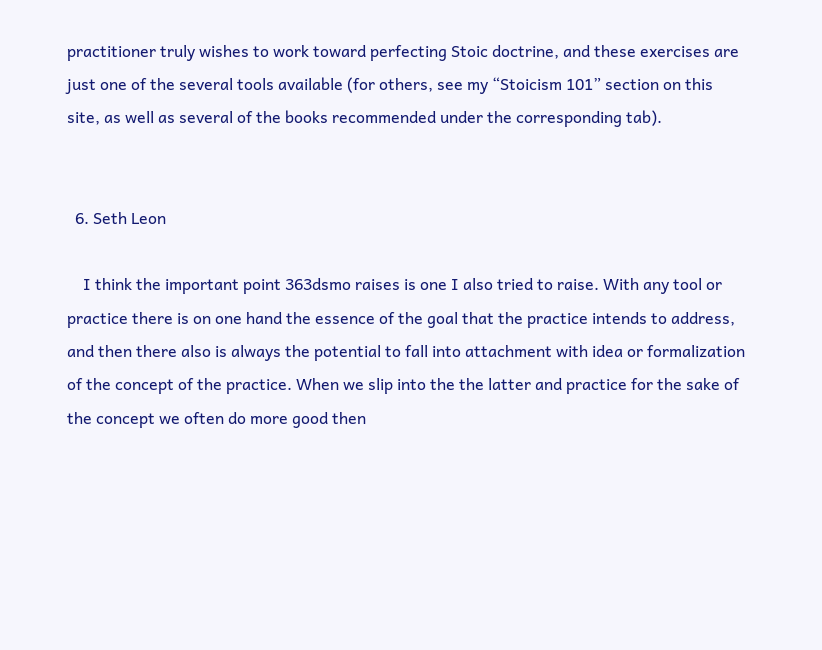practitioner truly wishes to work toward perfecting Stoic doctrine, and these exercises are just one of the several tools available (for others, see my “Stoicism 101” section on this site, as well as several of the books recommended under the corresponding tab).


  6. Seth Leon

    I think the important point 363dsmo raises is one I also tried to raise. With any tool or practice there is on one hand the essence of the goal that the practice intends to address, and then there also is always the potential to fall into attachment with idea or formalization of the concept of the practice. When we slip into the the latter and practice for the sake of the concept we often do more good then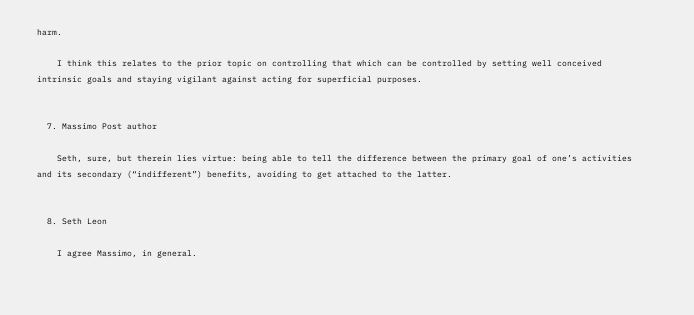harm.

    I think this relates to the prior topic on controlling that which can be controlled by setting well conceived intrinsic goals and staying vigilant against acting for superficial purposes.


  7. Massimo Post author

    Seth, sure, but therein lies virtue: being able to tell the difference between the primary goal of one’s activities and its secondary (“indifferent”) benefits, avoiding to get attached to the latter.


  8. Seth Leon

    I agree Massimo, in general.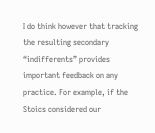I do think however that tracking the resulting secondary “indifferents” provides important feedback on any practice. For example, if the Stoics considered our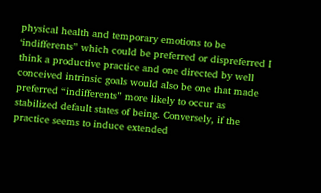physical health and temporary emotions to be ‘indifferents” which could be preferred or dispreferred I think a productive practice and one directed by well conceived intrinsic goals would also be one that made preferred “indifferents” more likely to occur as stabilized default states of being. Conversely, if the practice seems to induce extended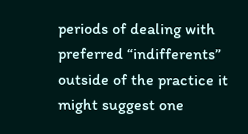periods of dealing with preferred “indifferents” outside of the practice it might suggest one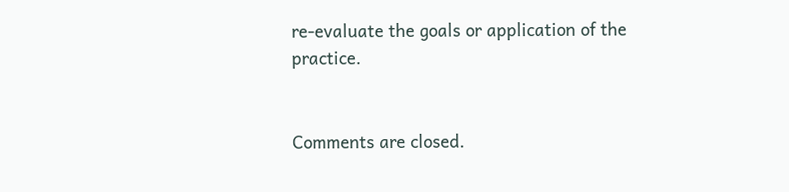re-evaluate the goals or application of the practice.


Comments are closed.